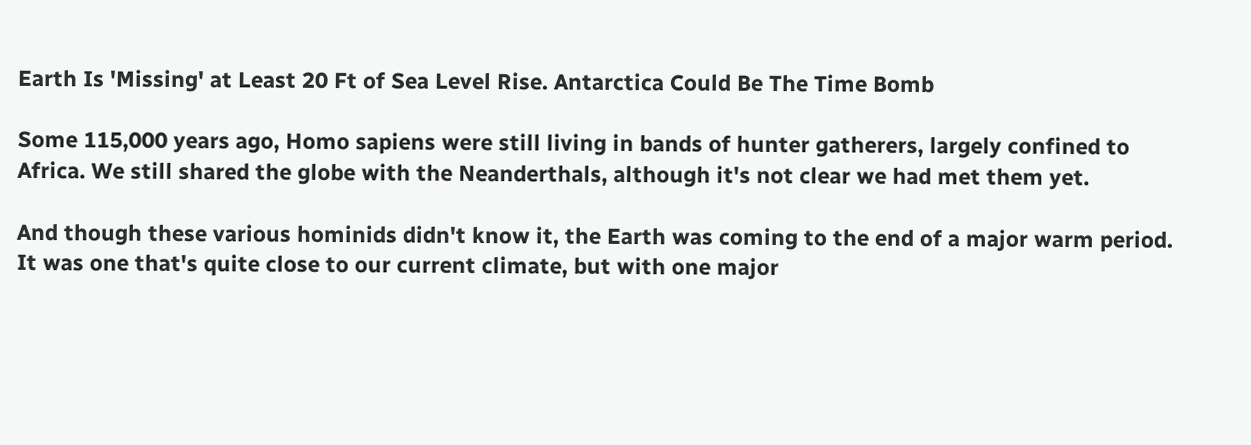Earth Is 'Missing' at Least 20 Ft of Sea Level Rise. Antarctica Could Be The Time Bomb

Some 115,000 years ago, Homo sapiens were still living in bands of hunter gatherers, largely confined to Africa. We still shared the globe with the Neanderthals, although it's not clear we had met them yet.

And though these various hominids didn't know it, the Earth was coming to the end of a major warm period. It was one that's quite close to our current climate, but with one major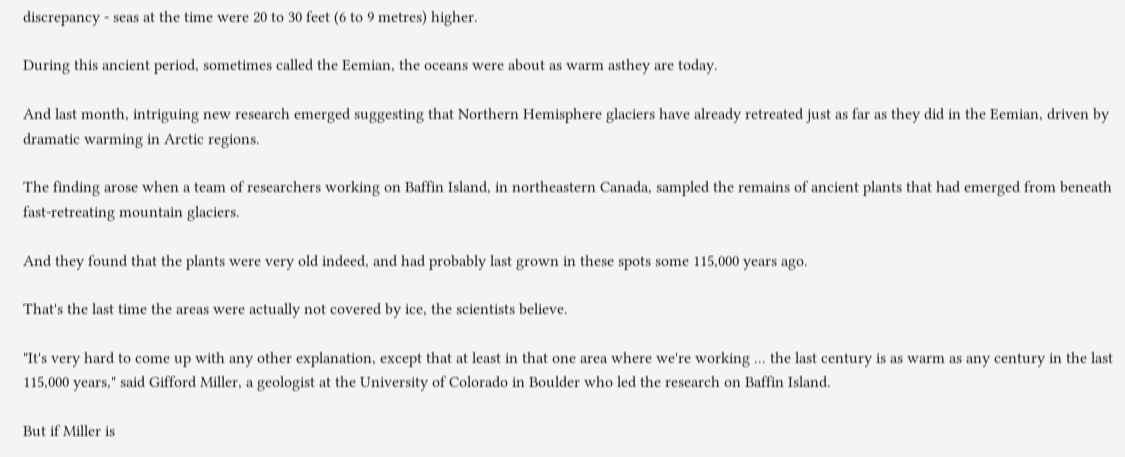discrepancy - seas at the time were 20 to 30 feet (6 to 9 metres) higher.

During this ancient period, sometimes called the Eemian, the oceans were about as warm asthey are today.

And last month, intriguing new research emerged suggesting that Northern Hemisphere glaciers have already retreated just as far as they did in the Eemian, driven by dramatic warming in Arctic regions.

The finding arose when a team of researchers working on Baffin Island, in northeastern Canada, sampled the remains of ancient plants that had emerged from beneath fast-retreating mountain glaciers.

And they found that the plants were very old indeed, and had probably last grown in these spots some 115,000 years ago.

That's the last time the areas were actually not covered by ice, the scientists believe.

"It's very hard to come up with any other explanation, except that at least in that one area where we're working ... the last century is as warm as any century in the last 115,000 years," said Gifford Miller, a geologist at the University of Colorado in Boulder who led the research on Baffin Island.

But if Miller is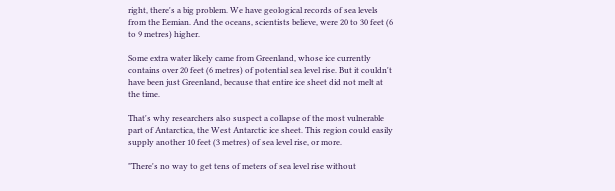right, there's a big problem. We have geological records of sea levels from the Eemian. And the oceans, scientists believe, were 20 to 30 feet (6 to 9 metres) higher.

Some extra water likely came from Greenland, whose ice currently contains over 20 feet (6 metres) of potential sea level rise. But it couldn't have been just Greenland, because that entire ice sheet did not melt at the time.

That's why researchers also suspect a collapse of the most vulnerable part of Antarctica, the West Antarctic ice sheet. This region could easily supply another 10 feet (3 metres) of sea level rise, or more.

"There's no way to get tens of meters of sea level rise without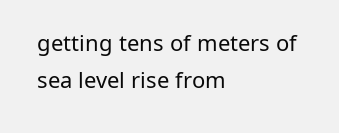getting tens of meters of sea level rise from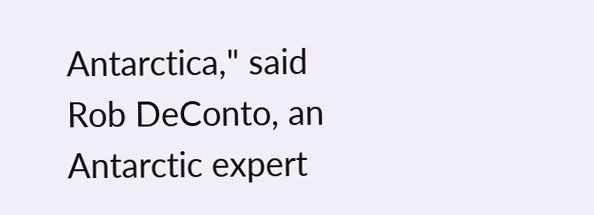Antarctica," said Rob DeConto, an Antarctic expert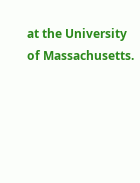at the University of Massachusetts.